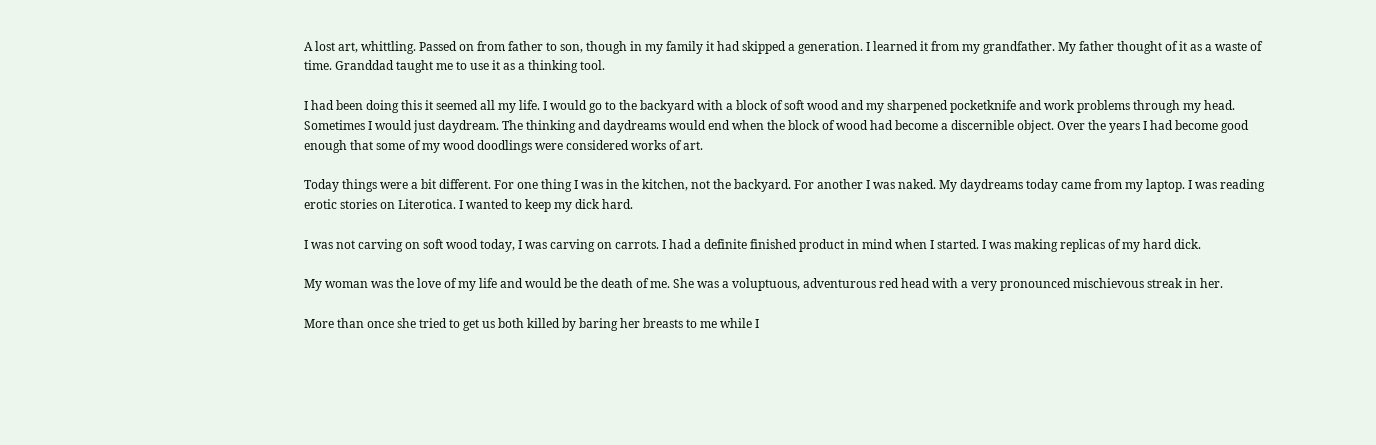A lost art, whittling. Passed on from father to son, though in my family it had skipped a generation. I learned it from my grandfather. My father thought of it as a waste of time. Granddad taught me to use it as a thinking tool.

I had been doing this it seemed all my life. I would go to the backyard with a block of soft wood and my sharpened pocketknife and work problems through my head. Sometimes I would just daydream. The thinking and daydreams would end when the block of wood had become a discernible object. Over the years I had become good enough that some of my wood doodlings were considered works of art.

Today things were a bit different. For one thing I was in the kitchen, not the backyard. For another I was naked. My daydreams today came from my laptop. I was reading erotic stories on Literotica. I wanted to keep my dick hard.

I was not carving on soft wood today, I was carving on carrots. I had a definite finished product in mind when I started. I was making replicas of my hard dick.

My woman was the love of my life and would be the death of me. She was a voluptuous, adventurous red head with a very pronounced mischievous streak in her.

More than once she tried to get us both killed by baring her breasts to me while I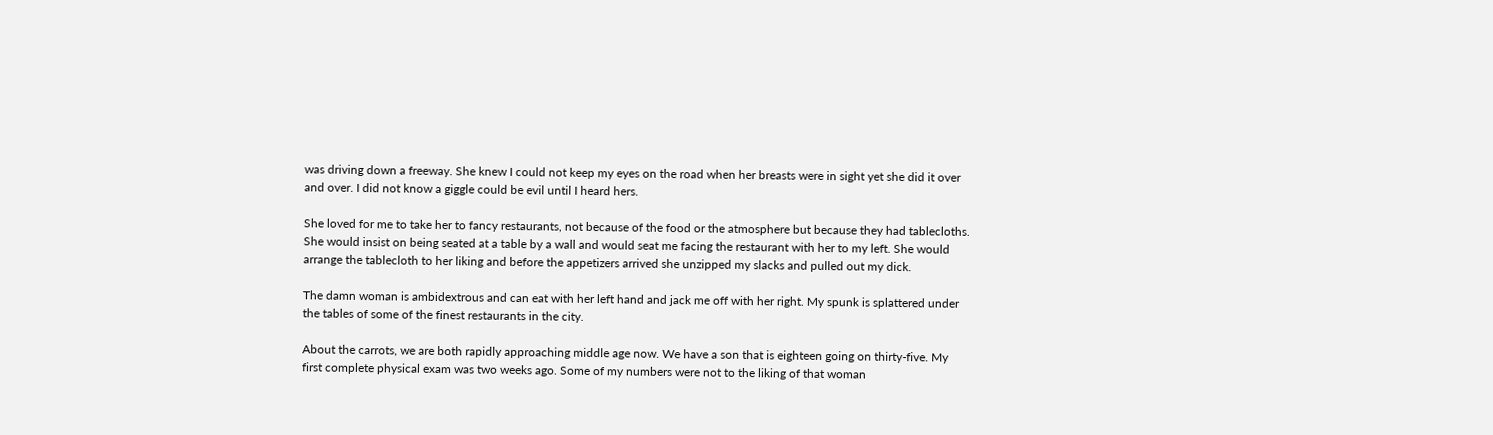was driving down a freeway. She knew I could not keep my eyes on the road when her breasts were in sight yet she did it over and over. I did not know a giggle could be evil until I heard hers.

She loved for me to take her to fancy restaurants, not because of the food or the atmosphere but because they had tablecloths. She would insist on being seated at a table by a wall and would seat me facing the restaurant with her to my left. She would arrange the tablecloth to her liking and before the appetizers arrived she unzipped my slacks and pulled out my dick.

The damn woman is ambidextrous and can eat with her left hand and jack me off with her right. My spunk is splattered under the tables of some of the finest restaurants in the city.

About the carrots, we are both rapidly approaching middle age now. We have a son that is eighteen going on thirty-five. My first complete physical exam was two weeks ago. Some of my numbers were not to the liking of that woman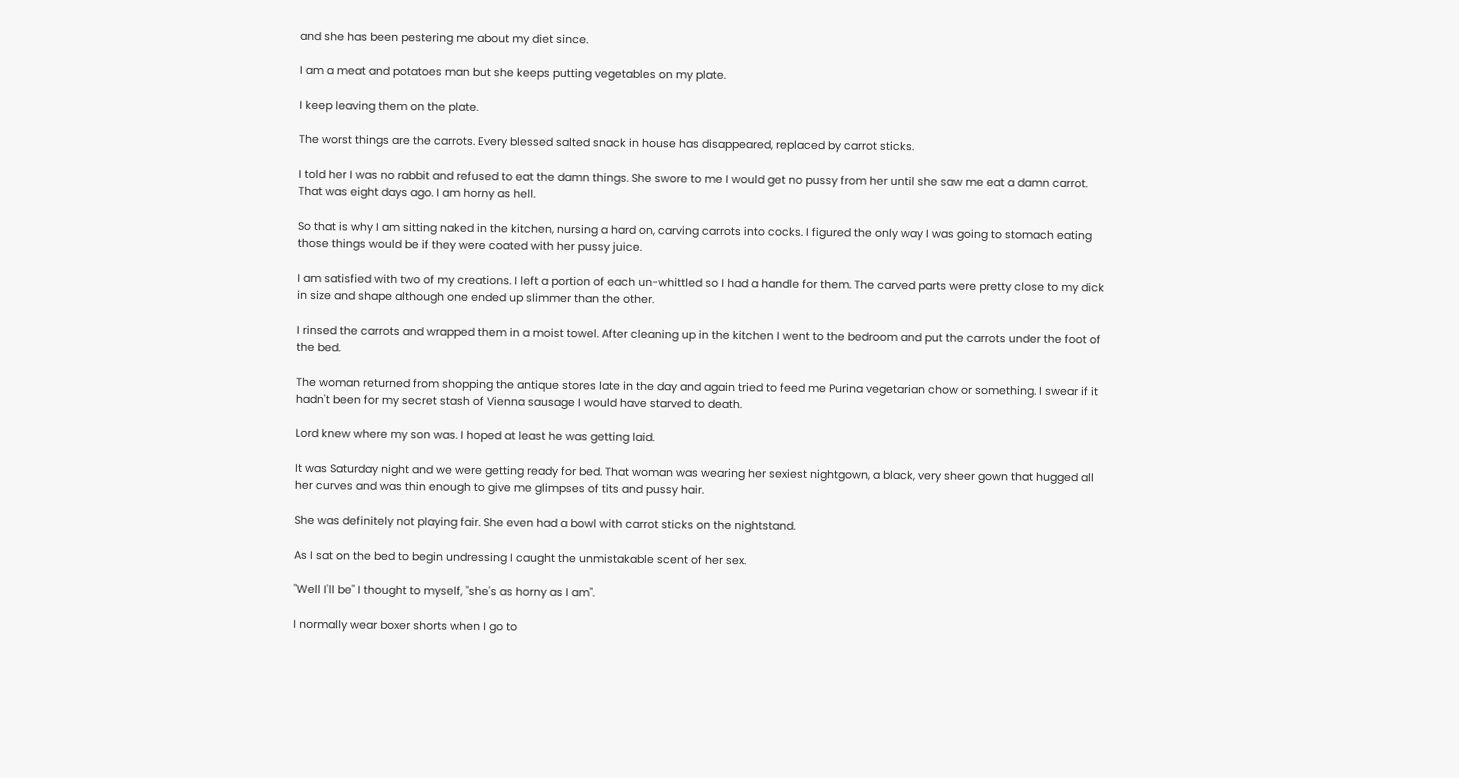and she has been pestering me about my diet since.

I am a meat and potatoes man but she keeps putting vegetables on my plate.

I keep leaving them on the plate.

The worst things are the carrots. Every blessed salted snack in house has disappeared, replaced by carrot sticks.

I told her I was no rabbit and refused to eat the damn things. She swore to me I would get no pussy from her until she saw me eat a damn carrot. That was eight days ago. I am horny as hell.

So that is why I am sitting naked in the kitchen, nursing a hard on, carving carrots into cocks. I figured the only way I was going to stomach eating those things would be if they were coated with her pussy juice.

I am satisfied with two of my creations. I left a portion of each un-whittled so I had a handle for them. The carved parts were pretty close to my dick in size and shape although one ended up slimmer than the other.

I rinsed the carrots and wrapped them in a moist towel. After cleaning up in the kitchen I went to the bedroom and put the carrots under the foot of the bed.

The woman returned from shopping the antique stores late in the day and again tried to feed me Purina vegetarian chow or something. I swear if it hadn't been for my secret stash of Vienna sausage I would have starved to death.

Lord knew where my son was. I hoped at least he was getting laid.

It was Saturday night and we were getting ready for bed. That woman was wearing her sexiest nightgown, a black, very sheer gown that hugged all her curves and was thin enough to give me glimpses of tits and pussy hair.

She was definitely not playing fair. She even had a bowl with carrot sticks on the nightstand.

As I sat on the bed to begin undressing I caught the unmistakable scent of her sex.

"Well I'll be" I thought to myself, "she's as horny as I am".

I normally wear boxer shorts when I go to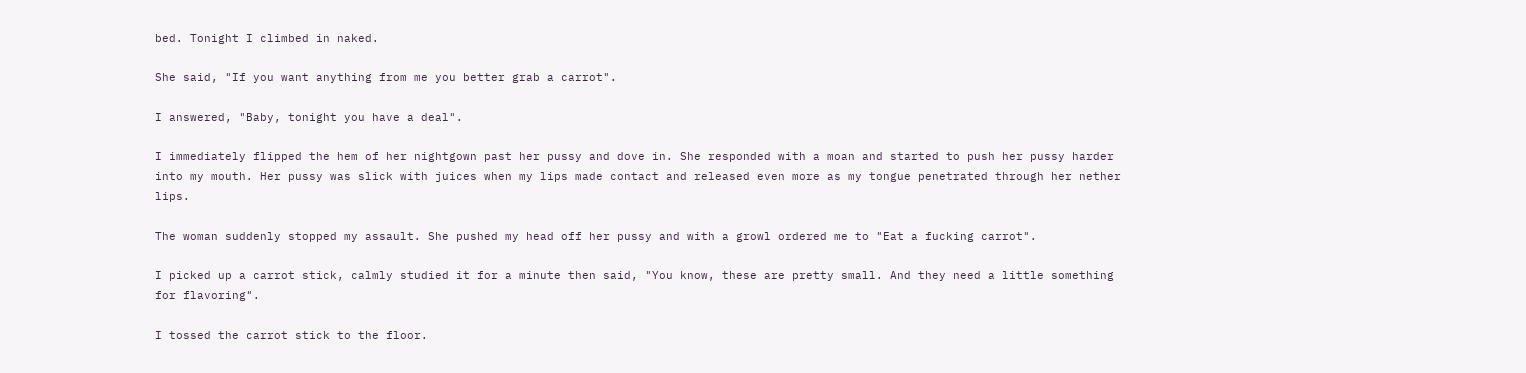bed. Tonight I climbed in naked.

She said, "If you want anything from me you better grab a carrot".

I answered, "Baby, tonight you have a deal".

I immediately flipped the hem of her nightgown past her pussy and dove in. She responded with a moan and started to push her pussy harder into my mouth. Her pussy was slick with juices when my lips made contact and released even more as my tongue penetrated through her nether lips.

The woman suddenly stopped my assault. She pushed my head off her pussy and with a growl ordered me to "Eat a fucking carrot".

I picked up a carrot stick, calmly studied it for a minute then said, "You know, these are pretty small. And they need a little something for flavoring".

I tossed the carrot stick to the floor.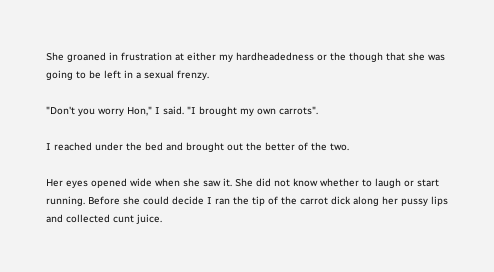She groaned in frustration at either my hardheadedness or the though that she was going to be left in a sexual frenzy.

"Don't you worry Hon," I said. "I brought my own carrots".

I reached under the bed and brought out the better of the two.

Her eyes opened wide when she saw it. She did not know whether to laugh or start running. Before she could decide I ran the tip of the carrot dick along her pussy lips and collected cunt juice.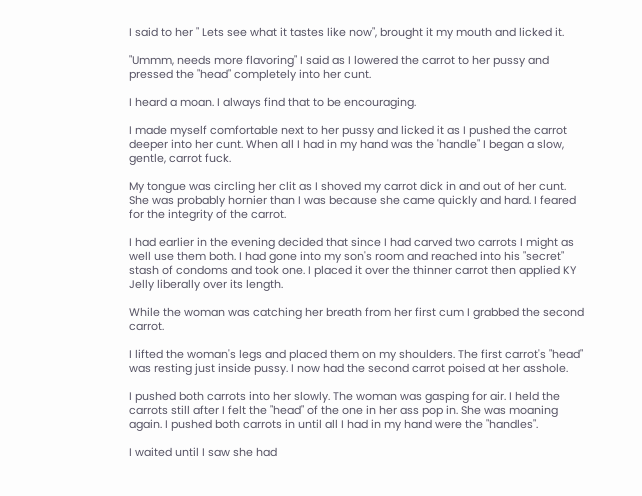I said to her " Lets see what it tastes like now", brought it my mouth and licked it.

"Ummm, needs more flavoring" I said as I lowered the carrot to her pussy and pressed the "head" completely into her cunt.

I heard a moan. I always find that to be encouraging.

I made myself comfortable next to her pussy and licked it as I pushed the carrot deeper into her cunt. When all I had in my hand was the 'handle" I began a slow, gentle, carrot fuck.

My tongue was circling her clit as I shoved my carrot dick in and out of her cunt. She was probably hornier than I was because she came quickly and hard. I feared for the integrity of the carrot.

I had earlier in the evening decided that since I had carved two carrots I might as well use them both. I had gone into my son's room and reached into his "secret" stash of condoms and took one. I placed it over the thinner carrot then applied KY Jelly liberally over its length.

While the woman was catching her breath from her first cum I grabbed the second carrot.

I lifted the woman's legs and placed them on my shoulders. The first carrot's "head" was resting just inside pussy. I now had the second carrot poised at her asshole.

I pushed both carrots into her slowly. The woman was gasping for air. I held the carrots still after I felt the "head" of the one in her ass pop in. She was moaning again. I pushed both carrots in until all I had in my hand were the "handles".

I waited until I saw she had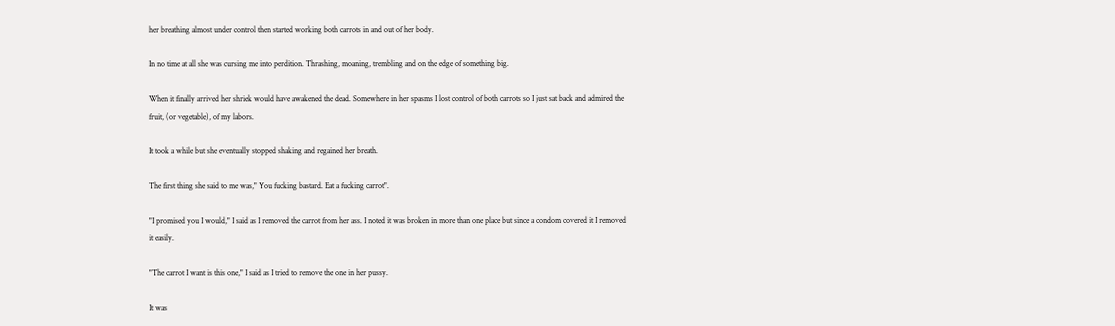her breathing almost under control then started working both carrots in and out of her body.

In no time at all she was cursing me into perdition. Thrashing, moaning, trembling and on the edge of something big.

When it finally arrived her shriek would have awakened the dead. Somewhere in her spasms I lost control of both carrots so I just sat back and admired the fruit, (or vegetable), of my labors.

It took a while but she eventually stopped shaking and regained her breath.

The first thing she said to me was," You fucking bastard. Eat a fucking carrot".

"I promised you I would," I said as I removed the carrot from her ass. I noted it was broken in more than one place but since a condom covered it I removed it easily.

"The carrot I want is this one," I said as I tried to remove the one in her pussy.

It was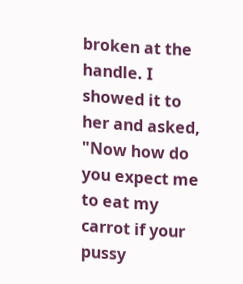broken at the handle. I showed it to her and asked, "Now how do you expect me to eat my carrot if your pussy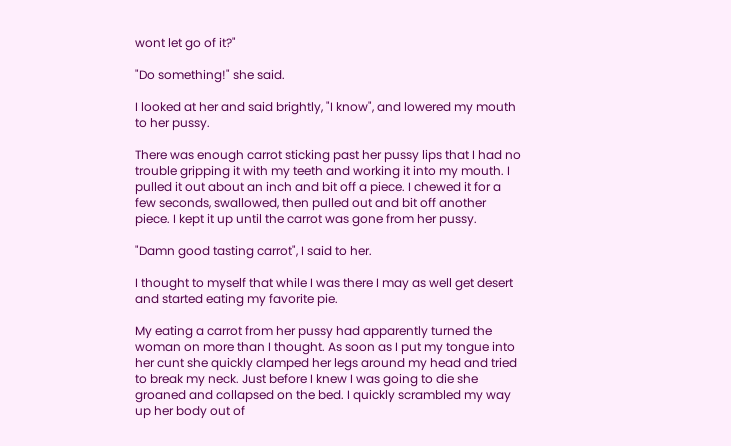wont let go of it?"

"Do something!" she said.

I looked at her and said brightly, "I know", and lowered my mouth to her pussy.

There was enough carrot sticking past her pussy lips that I had no trouble gripping it with my teeth and working it into my mouth. I pulled it out about an inch and bit off a piece. I chewed it for a few seconds, swallowed, then pulled out and bit off another piece. I kept it up until the carrot was gone from her pussy.

"Damn good tasting carrot", I said to her.

I thought to myself that while I was there I may as well get desert and started eating my favorite pie.

My eating a carrot from her pussy had apparently turned the woman on more than I thought. As soon as I put my tongue into her cunt she quickly clamped her legs around my head and tried to break my neck. Just before I knew I was going to die she groaned and collapsed on the bed. I quickly scrambled my way up her body out of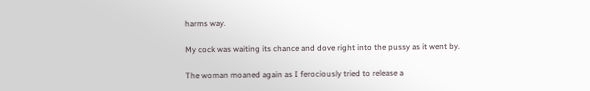harms way.

My cock was waiting its chance and dove right into the pussy as it went by.

The woman moaned again as I ferociously tried to release a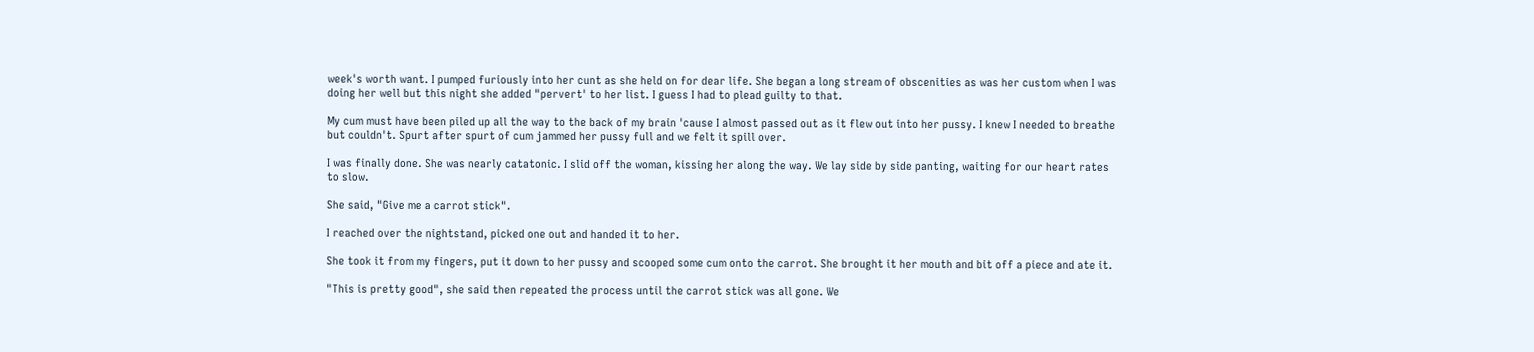week's worth want. I pumped furiously into her cunt as she held on for dear life. She began a long stream of obscenities as was her custom when I was doing her well but this night she added "pervert' to her list. I guess I had to plead guilty to that.

My cum must have been piled up all the way to the back of my brain 'cause I almost passed out as it flew out into her pussy. I knew I needed to breathe but couldn't. Spurt after spurt of cum jammed her pussy full and we felt it spill over.

I was finally done. She was nearly catatonic. I slid off the woman, kissing her along the way. We lay side by side panting, waiting for our heart rates to slow.

She said, "Give me a carrot stick".

I reached over the nightstand, picked one out and handed it to her.

She took it from my fingers, put it down to her pussy and scooped some cum onto the carrot. She brought it her mouth and bit off a piece and ate it.

"This is pretty good", she said then repeated the process until the carrot stick was all gone. We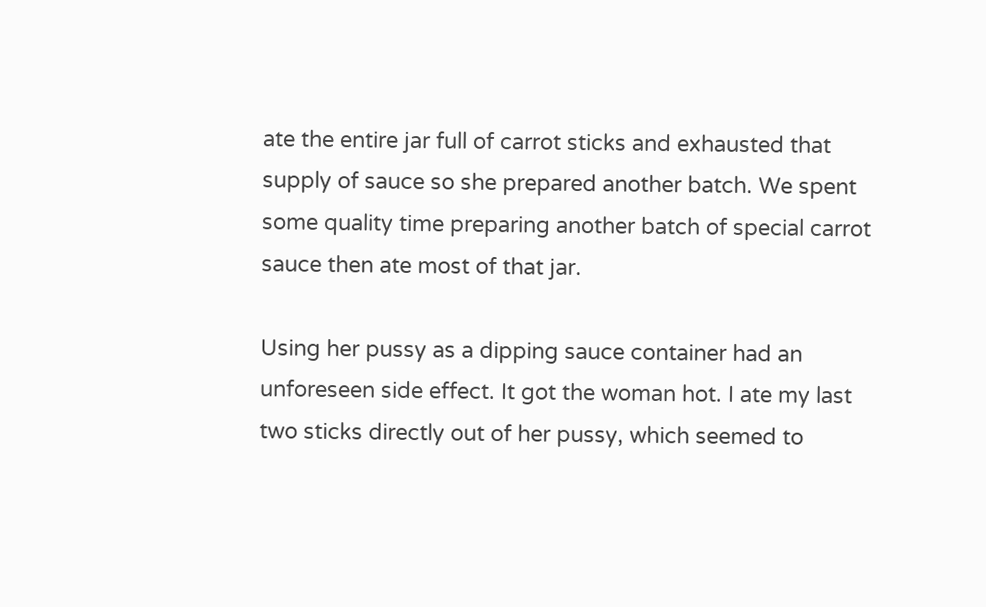ate the entire jar full of carrot sticks and exhausted that supply of sauce so she prepared another batch. We spent some quality time preparing another batch of special carrot sauce then ate most of that jar.

Using her pussy as a dipping sauce container had an unforeseen side effect. It got the woman hot. I ate my last two sticks directly out of her pussy, which seemed to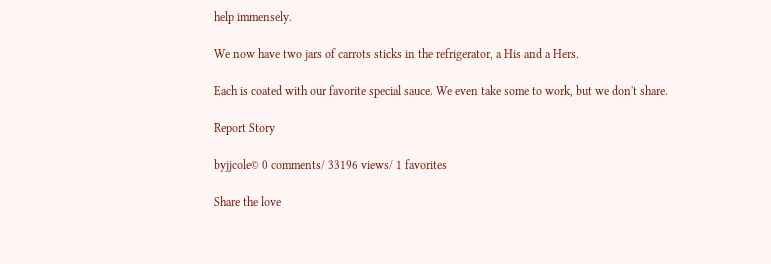help immensely.

We now have two jars of carrots sticks in the refrigerator, a His and a Hers.

Each is coated with our favorite special sauce. We even take some to work, but we don't share.

Report Story

byjjcole© 0 comments/ 33196 views/ 1 favorites

Share the love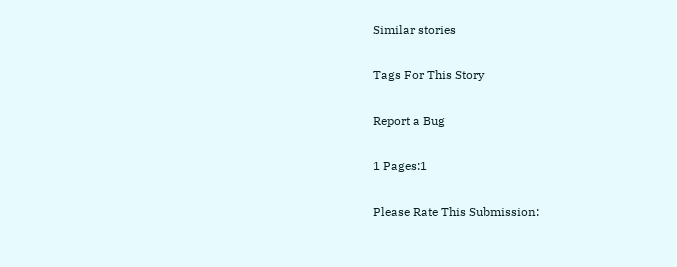Similar stories

Tags For This Story

Report a Bug

1 Pages:1

Please Rate This Submission: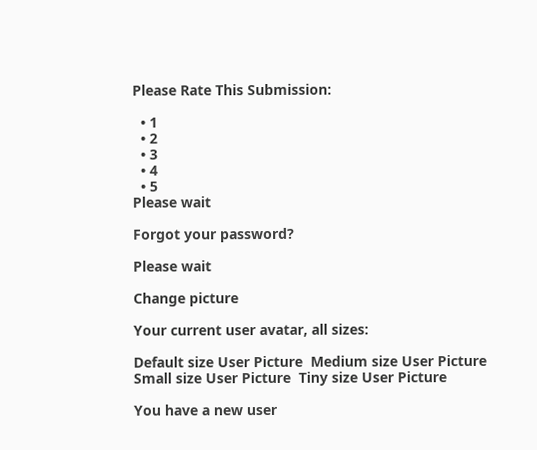Please Rate This Submission:

  • 1
  • 2
  • 3
  • 4
  • 5
Please wait

Forgot your password?

Please wait

Change picture

Your current user avatar, all sizes:

Default size User Picture  Medium size User Picture  Small size User Picture  Tiny size User Picture

You have a new user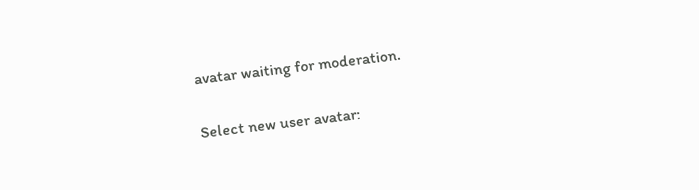avatar waiting for moderation.

Select new user avatar: